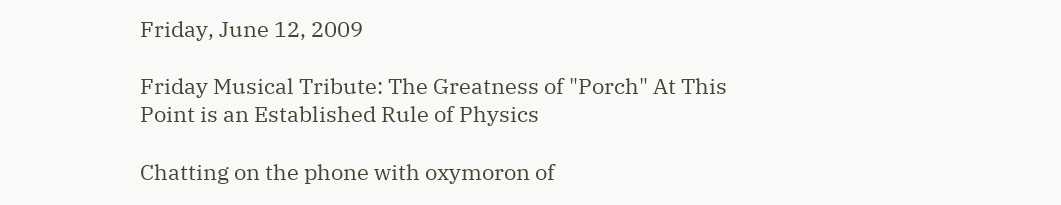Friday, June 12, 2009

Friday Musical Tribute: The Greatness of "Porch" At This Point is an Established Rule of Physics

Chatting on the phone with oxymoron of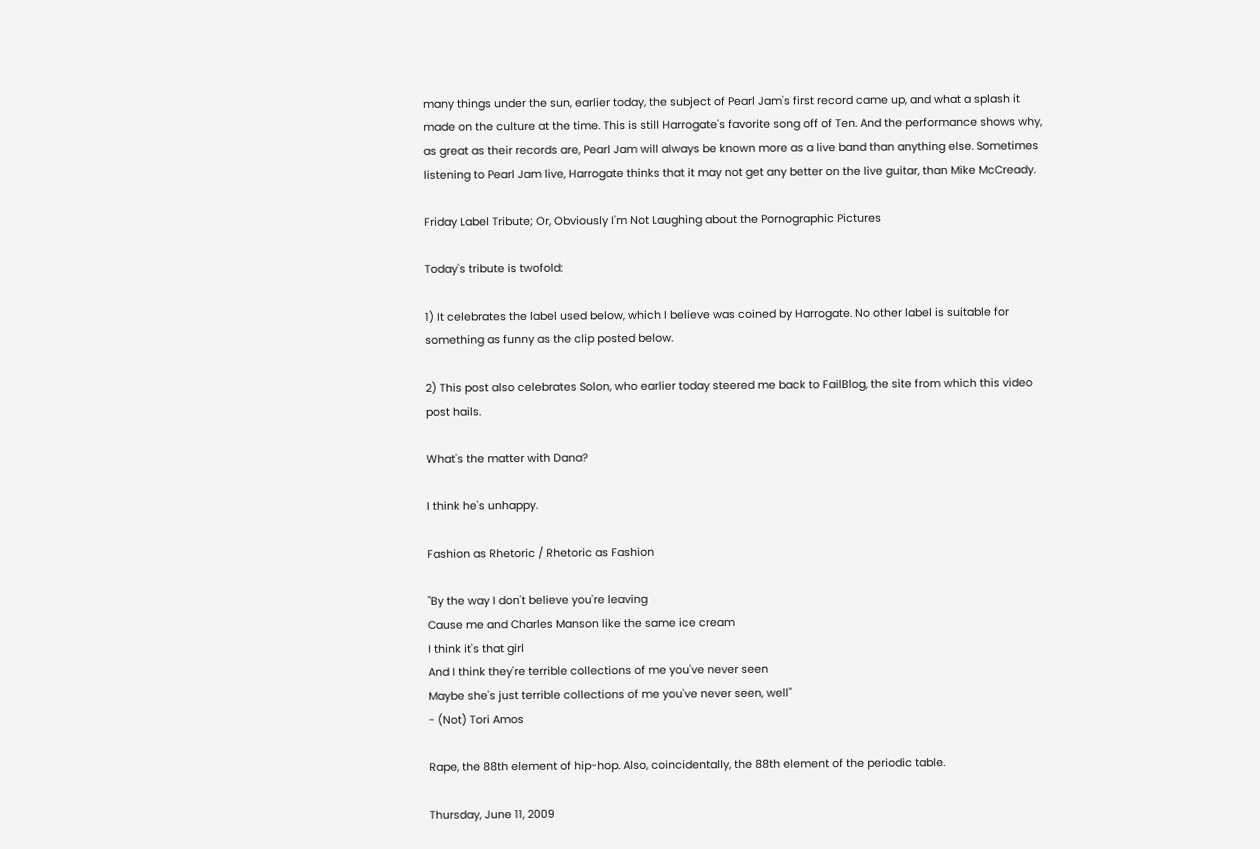many things under the sun, earlier today, the subject of Pearl Jam's first record came up, and what a splash it made on the culture at the time. This is still Harrogate's favorite song off of Ten. And the performance shows why, as great as their records are, Pearl Jam will always be known more as a live band than anything else. Sometimes listening to Pearl Jam live, Harrogate thinks that it may not get any better on the live guitar, than Mike McCready.

Friday Label Tribute; Or, Obviously I'm Not Laughing about the Pornographic Pictures

Today's tribute is twofold:

1) It celebrates the label used below, which I believe was coined by Harrogate. No other label is suitable for something as funny as the clip posted below.

2) This post also celebrates Solon, who earlier today steered me back to FailBlog, the site from which this video post hails.

What's the matter with Dana?

I think he's unhappy.

Fashion as Rhetoric / Rhetoric as Fashion

"By the way I don't believe you're leaving
Cause me and Charles Manson like the same ice cream
I think it's that girl
And I think they're terrible collections of me you've never seen
Maybe she's just terrible collections of me you've never seen, well"
- (Not) Tori Amos

Rape, the 88th element of hip-hop. Also, coincidentally, the 88th element of the periodic table.

Thursday, June 11, 2009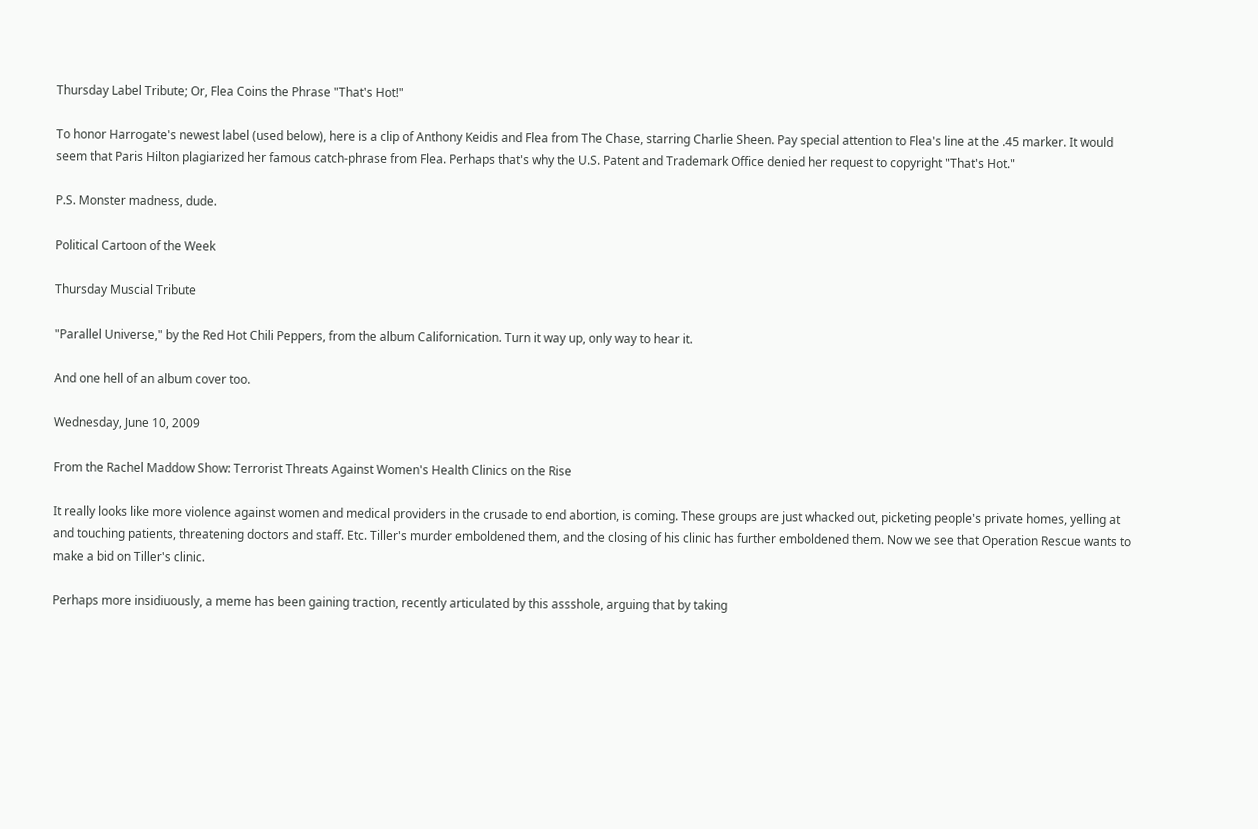Thursday Label Tribute; Or, Flea Coins the Phrase "That's Hot!"

To honor Harrogate's newest label (used below), here is a clip of Anthony Keidis and Flea from The Chase, starring Charlie Sheen. Pay special attention to Flea's line at the .45 marker. It would seem that Paris Hilton plagiarized her famous catch-phrase from Flea. Perhaps that's why the U.S. Patent and Trademark Office denied her request to copyright "That's Hot."

P.S. Monster madness, dude.

Political Cartoon of the Week

Thursday Muscial Tribute

"Parallel Universe," by the Red Hot Chili Peppers, from the album Californication. Turn it way up, only way to hear it.

And one hell of an album cover too.

Wednesday, June 10, 2009

From the Rachel Maddow Show: Terrorist Threats Against Women's Health Clinics on the Rise

It really looks like more violence against women and medical providers in the crusade to end abortion, is coming. These groups are just whacked out, picketing people's private homes, yelling at and touching patients, threatening doctors and staff. Etc. Tiller's murder emboldened them, and the closing of his clinic has further emboldened them. Now we see that Operation Rescue wants to make a bid on Tiller's clinic.

Perhaps more insidiuously, a meme has been gaining traction, recently articulated by this assshole, arguing that by taking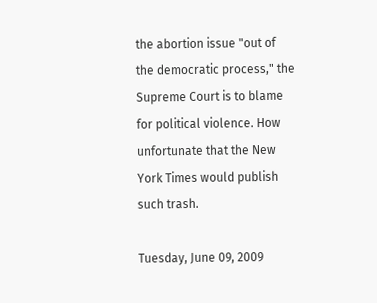the abortion issue "out of the democratic process," the Supreme Court is to blame for political violence. How unfortunate that the New York Times would publish such trash.

Tuesday, June 09, 2009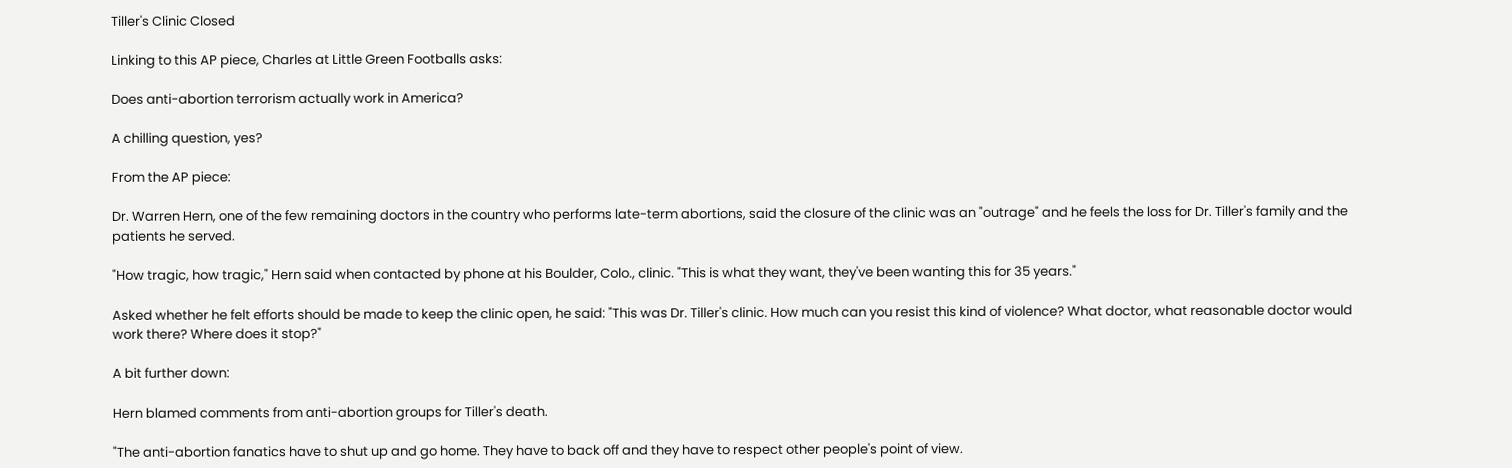Tiller's Clinic Closed

Linking to this AP piece, Charles at Little Green Footballs asks:

Does anti-abortion terrorism actually work in America?

A chilling question, yes?

From the AP piece:

Dr. Warren Hern, one of the few remaining doctors in the country who performs late-term abortions, said the closure of the clinic was an "outrage" and he feels the loss for Dr. Tiller's family and the patients he served.

"How tragic, how tragic," Hern said when contacted by phone at his Boulder, Colo., clinic. "This is what they want, they've been wanting this for 35 years."

Asked whether he felt efforts should be made to keep the clinic open, he said: "This was Dr. Tiller's clinic. How much can you resist this kind of violence? What doctor, what reasonable doctor would work there? Where does it stop?"

A bit further down:

Hern blamed comments from anti-abortion groups for Tiller's death.

"The anti-abortion fanatics have to shut up and go home. They have to back off and they have to respect other people's point of view.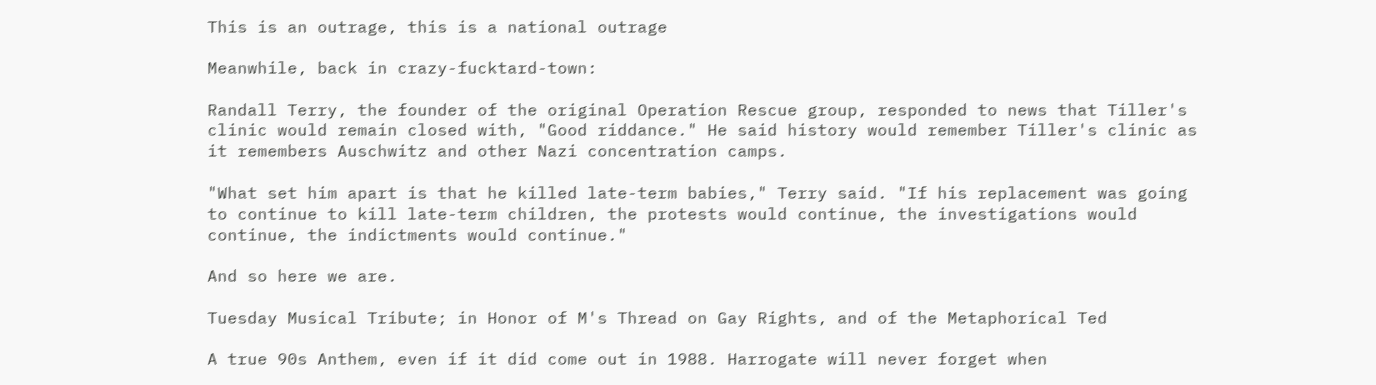This is an outrage, this is a national outrage

Meanwhile, back in crazy-fucktard-town:

Randall Terry, the founder of the original Operation Rescue group, responded to news that Tiller's clinic would remain closed with, "Good riddance." He said history would remember Tiller's clinic as it remembers Auschwitz and other Nazi concentration camps.

"What set him apart is that he killed late-term babies," Terry said. "If his replacement was going to continue to kill late-term children, the protests would continue, the investigations would continue, the indictments would continue."

And so here we are.

Tuesday Musical Tribute; in Honor of M's Thread on Gay Rights, and of the Metaphorical Ted

A true 90s Anthem, even if it did come out in 1988. Harrogate will never forget when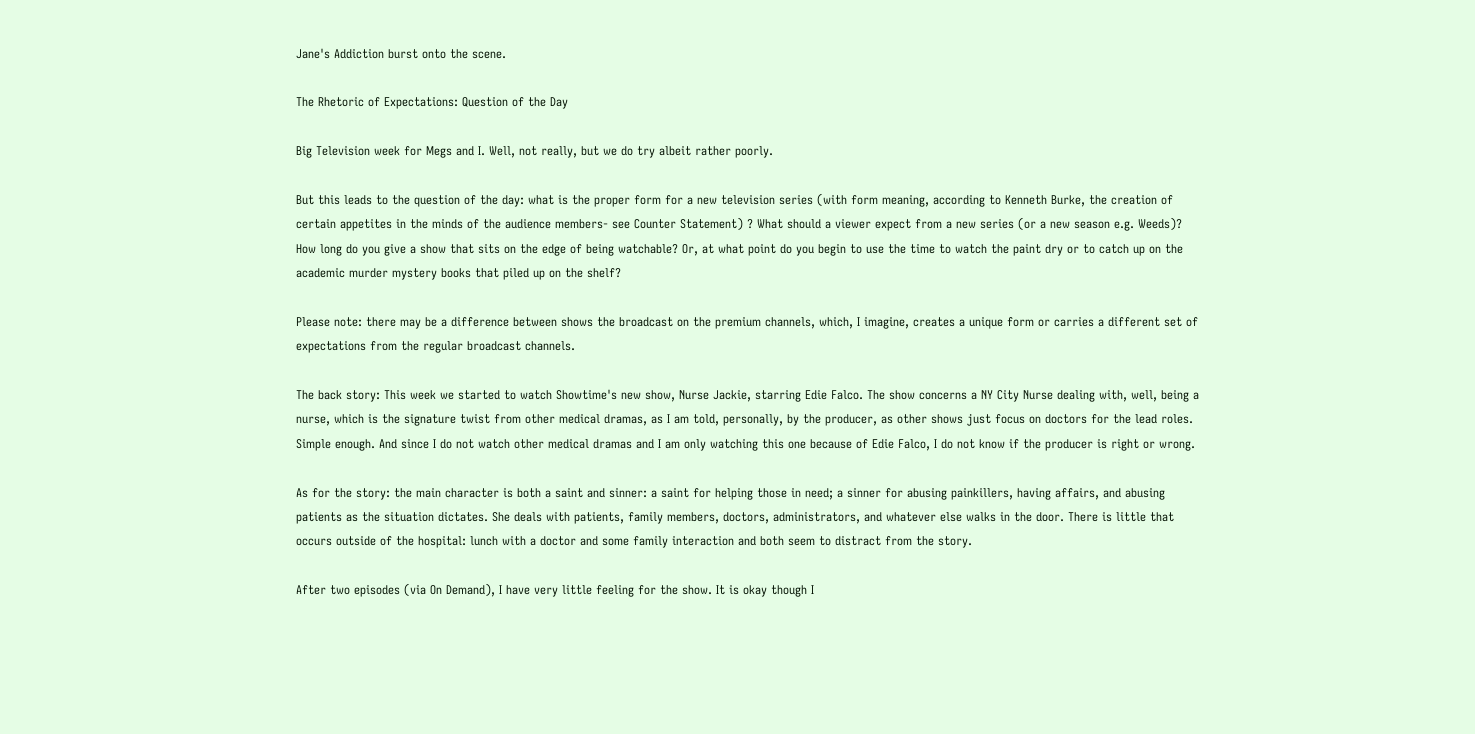Jane's Addiction burst onto the scene.

The Rhetoric of Expectations: Question of the Day

Big Television week for Megs and I. Well, not really, but we do try albeit rather poorly.

But this leads to the question of the day: what is the proper form for a new television series (with form meaning, according to Kenneth Burke, the creation of certain appetites in the minds of the audience members- see Counter Statement) ? What should a viewer expect from a new series (or a new season e.g. Weeds)? How long do you give a show that sits on the edge of being watchable? Or, at what point do you begin to use the time to watch the paint dry or to catch up on the academic murder mystery books that piled up on the shelf?

Please note: there may be a difference between shows the broadcast on the premium channels, which, I imagine, creates a unique form or carries a different set of expectations from the regular broadcast channels.

The back story: This week we started to watch Showtime's new show, Nurse Jackie, starring Edie Falco. The show concerns a NY City Nurse dealing with, well, being a nurse, which is the signature twist from other medical dramas, as I am told, personally, by the producer, as other shows just focus on doctors for the lead roles. Simple enough. And since I do not watch other medical dramas and I am only watching this one because of Edie Falco, I do not know if the producer is right or wrong.

As for the story: the main character is both a saint and sinner: a saint for helping those in need; a sinner for abusing painkillers, having affairs, and abusing patients as the situation dictates. She deals with patients, family members, doctors, administrators, and whatever else walks in the door. There is little that occurs outside of the hospital: lunch with a doctor and some family interaction and both seem to distract from the story.

After two episodes (via On Demand), I have very little feeling for the show. It is okay though I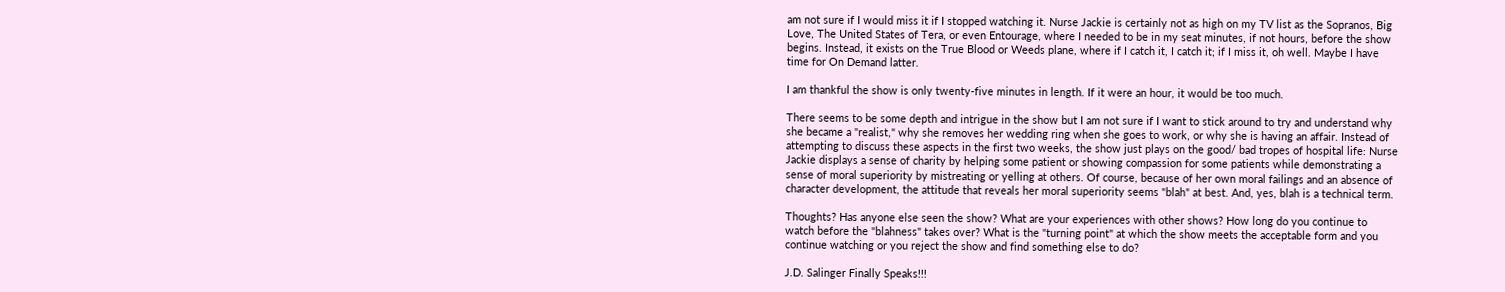am not sure if I would miss it if I stopped watching it. Nurse Jackie is certainly not as high on my TV list as the Sopranos, Big Love, The United States of Tera, or even Entourage, where I needed to be in my seat minutes, if not hours, before the show begins. Instead, it exists on the True Blood or Weeds plane, where if I catch it, I catch it; if I miss it, oh well. Maybe I have time for On Demand latter.

I am thankful the show is only twenty-five minutes in length. If it were an hour, it would be too much.

There seems to be some depth and intrigue in the show but I am not sure if I want to stick around to try and understand why she became a "realist," why she removes her wedding ring when she goes to work, or why she is having an affair. Instead of attempting to discuss these aspects in the first two weeks, the show just plays on the good/ bad tropes of hospital life: Nurse Jackie displays a sense of charity by helping some patient or showing compassion for some patients while demonstrating a sense of moral superiority by mistreating or yelling at others. Of course, because of her own moral failings and an absence of character development, the attitude that reveals her moral superiority seems "blah" at best. And, yes, blah is a technical term.

Thoughts? Has anyone else seen the show? What are your experiences with other shows? How long do you continue to watch before the "blahness" takes over? What is the "turning point" at which the show meets the acceptable form and you continue watching or you reject the show and find something else to do?

J.D. Salinger Finally Speaks!!!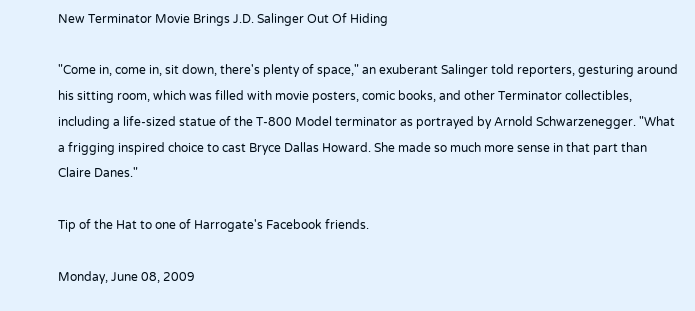New Terminator Movie Brings J.D. Salinger Out Of Hiding

"Come in, come in, sit down, there's plenty of space," an exuberant Salinger told reporters, gesturing around his sitting room, which was filled with movie posters, comic books, and other Terminator collectibles, including a life-sized statue of the T-800 Model terminator as portrayed by Arnold Schwarzenegger. "What a frigging inspired choice to cast Bryce Dallas Howard. She made so much more sense in that part than Claire Danes."

Tip of the Hat to one of Harrogate's Facebook friends.

Monday, June 08, 2009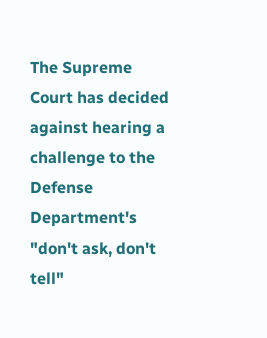The Supreme Court has decided against hearing a challenge to the Defense Department's "don't ask, don't tell"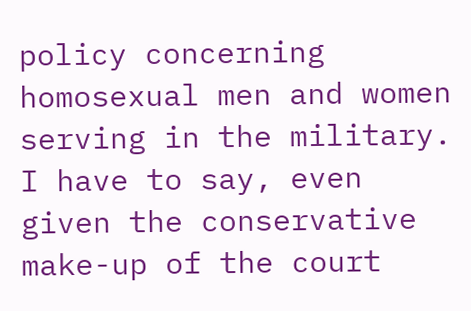policy concerning homosexual men and women serving in the military. I have to say, even given the conservative make-up of the court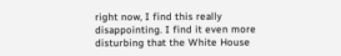right now, I find this really disappointing. I find it even more disturbing that the White House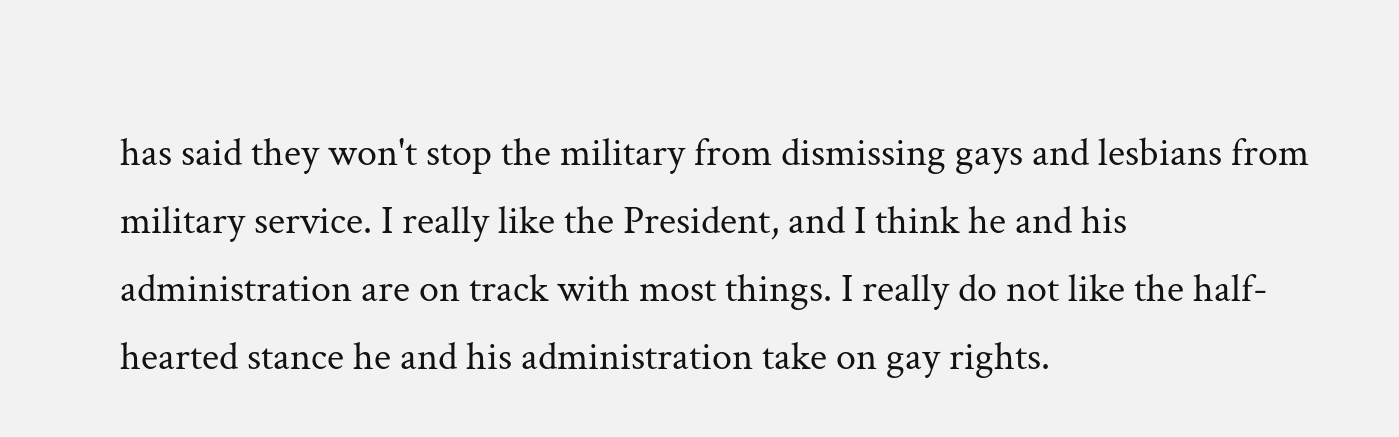has said they won't stop the military from dismissing gays and lesbians from military service. I really like the President, and I think he and his administration are on track with most things. I really do not like the half-hearted stance he and his administration take on gay rights.